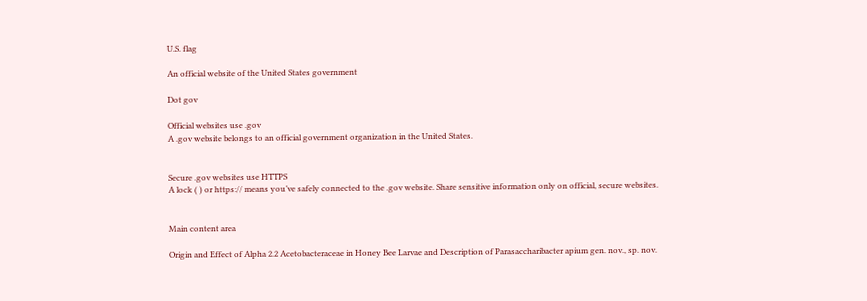U.S. flag

An official website of the United States government

Dot gov

Official websites use .gov
A .gov website belongs to an official government organization in the United States.


Secure .gov websites use HTTPS
A lock ( ) or https:// means you’ve safely connected to the .gov website. Share sensitive information only on official, secure websites.


Main content area

Origin and Effect of Alpha 2.2 Acetobacteraceae in Honey Bee Larvae and Description of Parasaccharibacter apium gen. nov., sp. nov.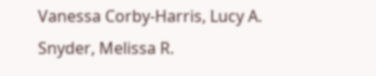Vanessa Corby-Harris, Lucy A. Snyder, Melissa R.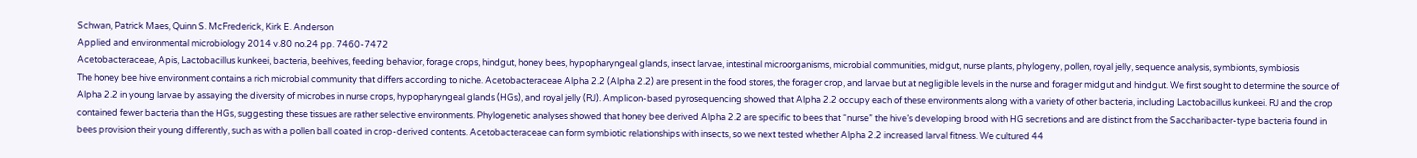Schwan, Patrick Maes, Quinn S. McFrederick, Kirk E. Anderson
Applied and environmental microbiology 2014 v.80 no.24 pp. 7460-7472
Acetobacteraceae, Apis, Lactobacillus kunkeei, bacteria, beehives, feeding behavior, forage crops, hindgut, honey bees, hypopharyngeal glands, insect larvae, intestinal microorganisms, microbial communities, midgut, nurse plants, phylogeny, pollen, royal jelly, sequence analysis, symbionts, symbiosis
The honey bee hive environment contains a rich microbial community that differs according to niche. Acetobacteraceae Alpha 2.2 (Alpha 2.2) are present in the food stores, the forager crop, and larvae but at negligible levels in the nurse and forager midgut and hindgut. We first sought to determine the source of Alpha 2.2 in young larvae by assaying the diversity of microbes in nurse crops, hypopharyngeal glands (HGs), and royal jelly (RJ). Amplicon-based pyrosequencing showed that Alpha 2.2 occupy each of these environments along with a variety of other bacteria, including Lactobacillus kunkeei. RJ and the crop contained fewer bacteria than the HGs, suggesting these tissues are rather selective environments. Phylogenetic analyses showed that honey bee derived Alpha 2.2 are specific to bees that “nurse” the hive’s developing brood with HG secretions and are distinct from the Saccharibacter-type bacteria found in bees provision their young differently, such as with a pollen ball coated in crop-derived contents. Acetobacteraceae can form symbiotic relationships with insects, so we next tested whether Alpha 2.2 increased larval fitness. We cultured 44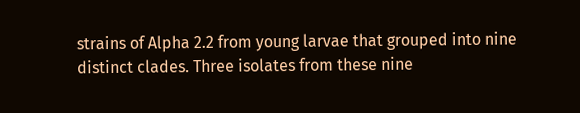strains of Alpha 2.2 from young larvae that grouped into nine distinct clades. Three isolates from these nine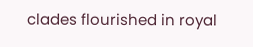clades flourished in royal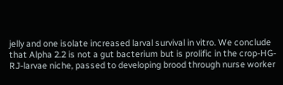jelly and one isolate increased larval survival in vitro. We conclude that Alpha 2.2 is not a gut bacterium but is prolific in the crop-HG-RJ-larvae niche, passed to developing brood through nurse worker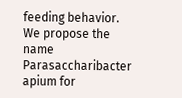feeding behavior. We propose the name Parasaccharibacter apium for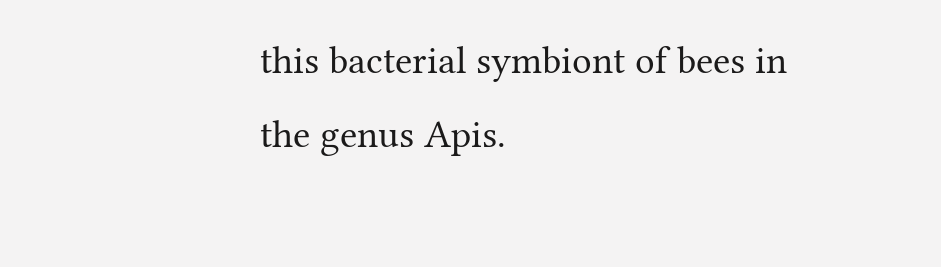this bacterial symbiont of bees in the genus Apis.